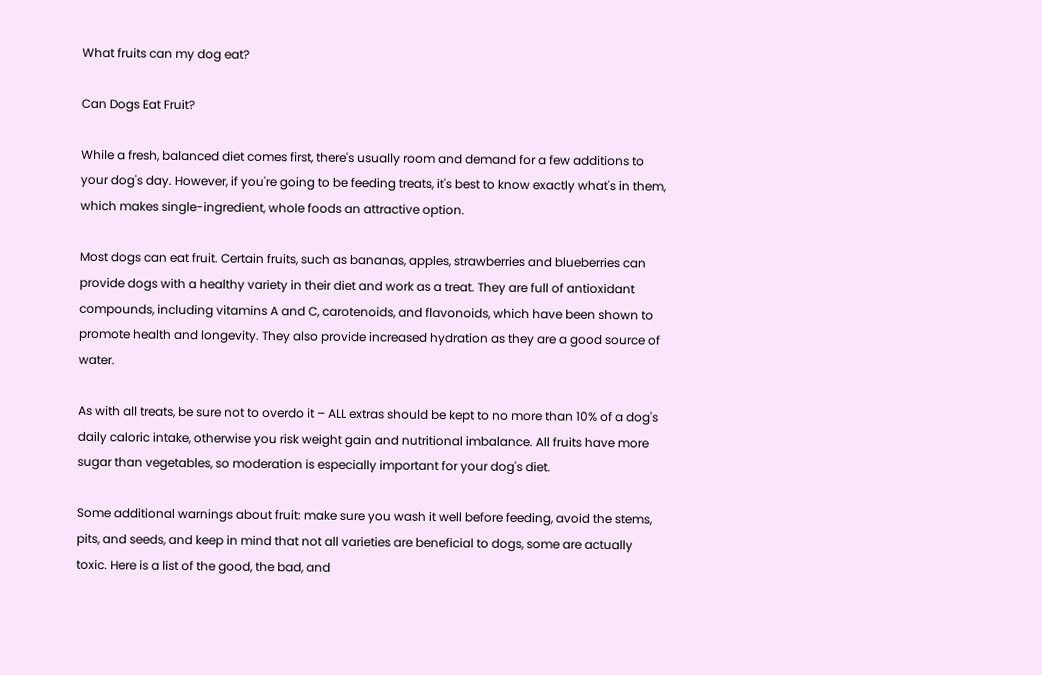What fruits can my dog eat?

Can Dogs Eat Fruit?

While a fresh, balanced diet comes first, there's usually room and demand for a few additions to your dog's day. However, if you're going to be feeding treats, it's best to know exactly what's in them, which makes single-ingredient, whole foods an attractive option.

Most dogs can eat fruit. Certain fruits, such as bananas, apples, strawberries and blueberries can provide dogs with a healthy variety in their diet and work as a treat. They are full of antioxidant compounds, including vitamins A and C, carotenoids, and flavonoids, which have been shown to promote health and longevity. They also provide increased hydration as they are a good source of water.

As with all treats, be sure not to overdo it – ALL extras should be kept to no more than 10% of a dog's daily caloric intake, otherwise you risk weight gain and nutritional imbalance. All fruits have more sugar than vegetables, so moderation is especially important for your dog's diet.

Some additional warnings about fruit: make sure you wash it well before feeding, avoid the stems, pits, and seeds, and keep in mind that not all varieties are beneficial to dogs, some are actually toxic. Here is a list of the good, the bad, and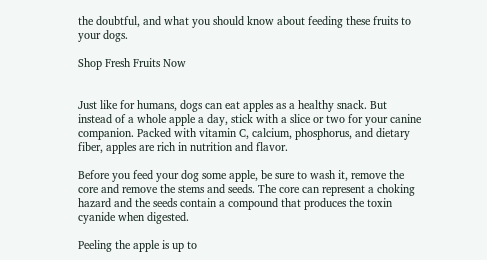the doubtful, and what you should know about feeding these fruits to your dogs.

Shop Fresh Fruits Now


Just like for humans, dogs can eat apples as a healthy snack. But instead of a whole apple a day, stick with a slice or two for your canine companion. Packed with vitamin C, calcium, phosphorus, and dietary fiber, apples are rich in nutrition and flavor.

Before you feed your dog some apple, be sure to wash it, remove the core and remove the stems and seeds. The core can represent a choking hazard and the seeds contain a compound that produces the toxin cyanide when digested.

Peeling the apple is up to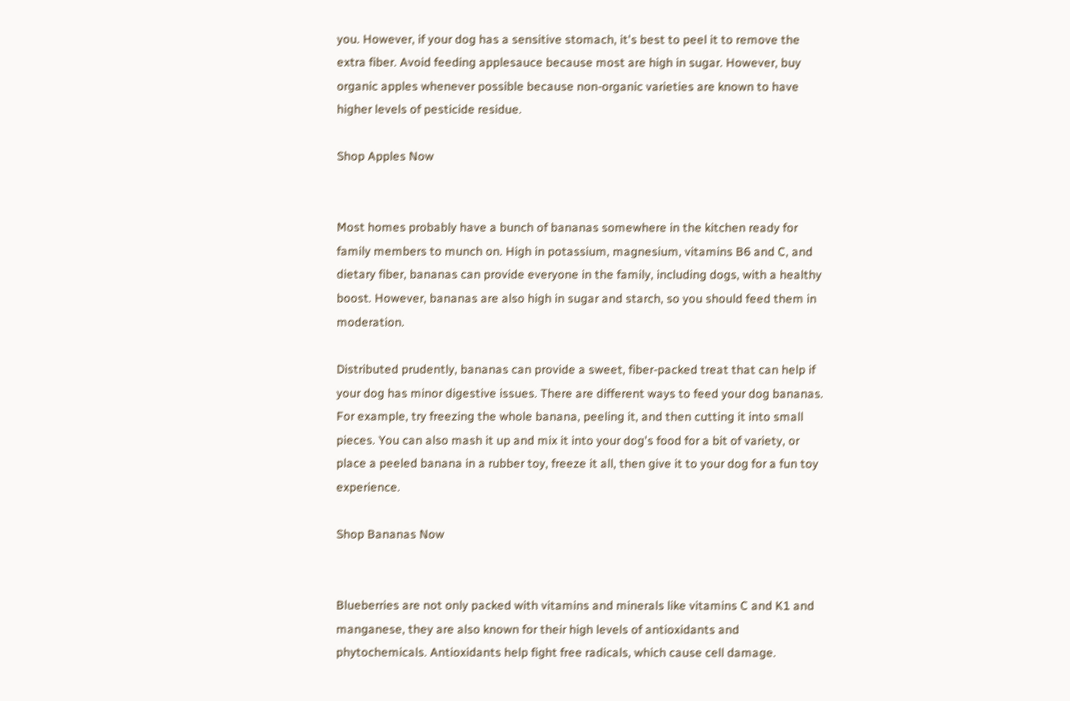you. However, if your dog has a sensitive stomach, it's best to peel it to remove the extra fiber. Avoid feeding applesauce because most are high in sugar. However, buy organic apples whenever possible because non-organic varieties are known to have higher levels of pesticide residue.

Shop Apples Now


Most homes probably have a bunch of bananas somewhere in the kitchen ready for family members to munch on. High in potassium, magnesium, vitamins B6 and C, and dietary fiber, bananas can provide everyone in the family, including dogs, with a healthy boost. However, bananas are also high in sugar and starch, so you should feed them in moderation.

Distributed prudently, bananas can provide a sweet, fiber-packed treat that can help if your dog has minor digestive issues. There are different ways to feed your dog bananas. For example, try freezing the whole banana, peeling it, and then cutting it into small pieces. You can also mash it up and mix it into your dog's food for a bit of variety, or place a peeled banana in a rubber toy, freeze it all, then give it to your dog for a fun toy experience.

Shop Bananas Now


Blueberries are not only packed with vitamins and minerals like vitamins C and K1 and manganese, they are also known for their high levels of antioxidants and phytochemicals. Antioxidants help fight free radicals, which cause cell damage.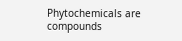Phytochemicals are compounds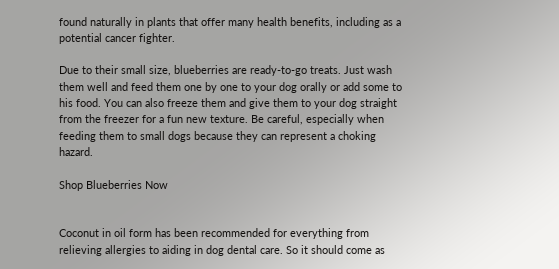found naturally in plants that offer many health benefits, including as a potential cancer fighter.

Due to their small size, blueberries are ready-to-go treats. Just wash them well and feed them one by one to your dog orally or add some to his food. You can also freeze them and give them to your dog straight from the freezer for a fun new texture. Be careful, especially when feeding them to small dogs because they can represent a choking hazard.

Shop Blueberries Now


Coconut in oil form has been recommended for everything from relieving allergies to aiding in dog dental care. So it should come as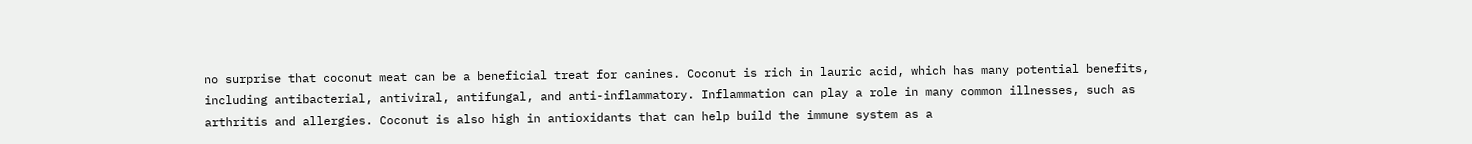no surprise that coconut meat can be a beneficial treat for canines. Coconut is rich in lauric acid, which has many potential benefits, including antibacterial, antiviral, antifungal, and anti-inflammatory. Inflammation can play a role in many common illnesses, such as arthritis and allergies. Coconut is also high in antioxidants that can help build the immune system as a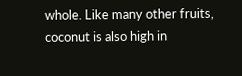whole. Like many other fruits, coconut is also high in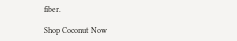fiber.

Shop Coconut Now